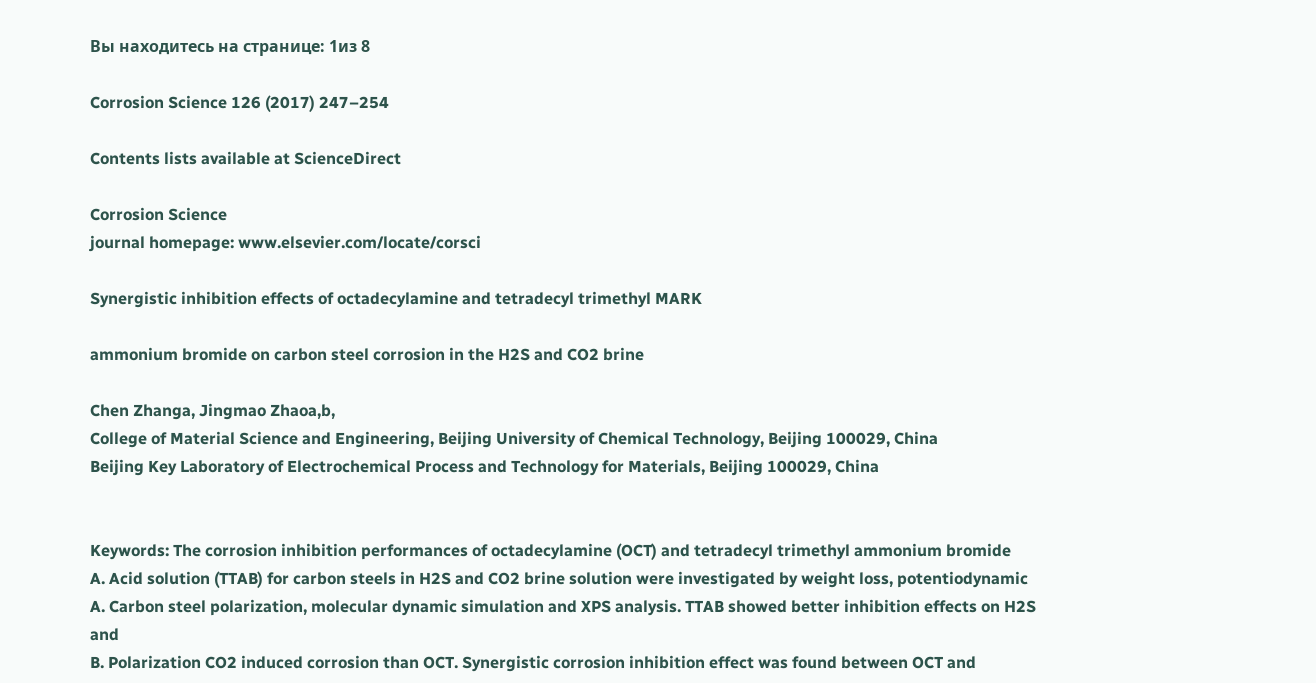Вы находитесь на странице: 1из 8

Corrosion Science 126 (2017) 247–254

Contents lists available at ScienceDirect

Corrosion Science
journal homepage: www.elsevier.com/locate/corsci

Synergistic inhibition effects of octadecylamine and tetradecyl trimethyl MARK

ammonium bromide on carbon steel corrosion in the H2S and CO2 brine

Chen Zhanga, Jingmao Zhaoa,b,
College of Material Science and Engineering, Beijing University of Chemical Technology, Beijing 100029, China
Beijing Key Laboratory of Electrochemical Process and Technology for Materials, Beijing 100029, China


Keywords: The corrosion inhibition performances of octadecylamine (OCT) and tetradecyl trimethyl ammonium bromide
A. Acid solution (TTAB) for carbon steels in H2S and CO2 brine solution were investigated by weight loss, potentiodynamic
A. Carbon steel polarization, molecular dynamic simulation and XPS analysis. TTAB showed better inhibition effects on H2S and
B. Polarization CO2 induced corrosion than OCT. Synergistic corrosion inhibition effect was found between OCT and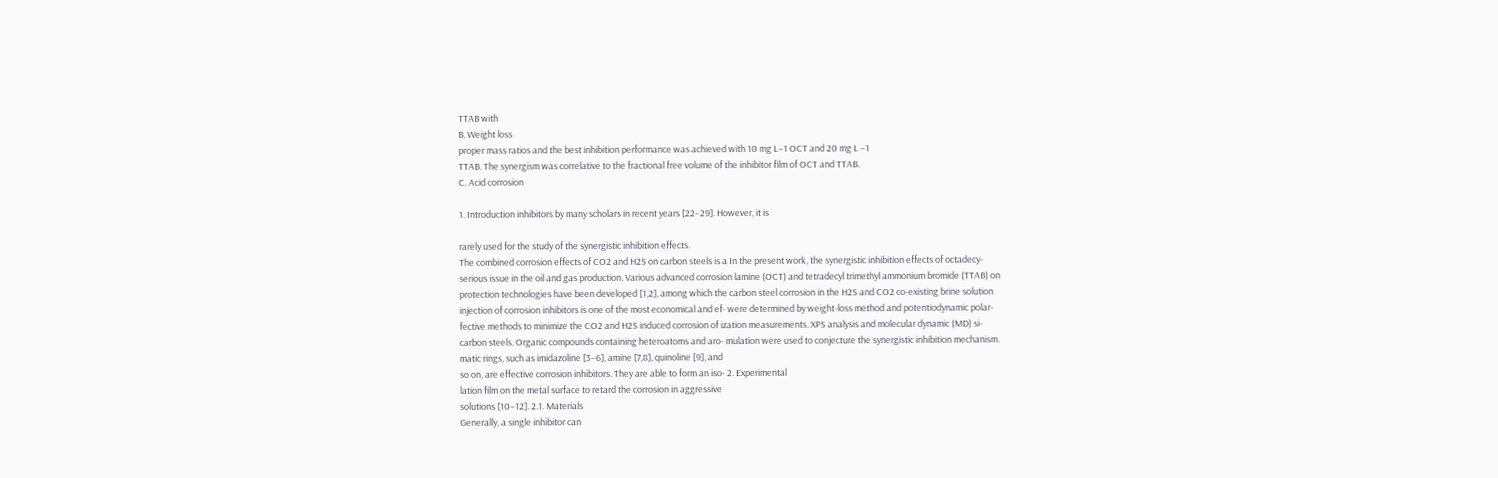TTAB with
B. Weight loss
proper mass ratios and the best inhibition performance was achieved with 10 mg L−1 OCT and 20 mg L −1
TTAB. The synergism was correlative to the fractional free volume of the inhibitor film of OCT and TTAB.
C. Acid corrosion

1. Introduction inhibitors by many scholars in recent years [22–29]. However, it is

rarely used for the study of the synergistic inhibition effects.
The combined corrosion effects of CO2 and H2S on carbon steels is a In the present work, the synergistic inhibition effects of octadecy-
serious issue in the oil and gas production. Various advanced corrosion lamine (OCT) and tetradecyl trimethyl ammonium bromide (TTAB) on
protection technologies have been developed [1,2], among which the carbon steel corrosion in the H2S and CO2 co-existing brine solution
injection of corrosion inhibitors is one of the most economical and ef- were determined by weight-loss method and potentiodynamic polar-
fective methods to minimize the CO2 and H2S induced corrosion of ization measurements. XPS analysis and molecular dynamic (MD) si-
carbon steels. Organic compounds containing heteroatoms and aro- mulation were used to conjecture the synergistic inhibition mechanism.
matic rings, such as imidazoline [3–6], amine [7,8], quinoline [9], and
so on, are effective corrosion inhibitors. They are able to form an iso- 2. Experimental
lation film on the metal surface to retard the corrosion in aggressive
solutions [10–12]. 2.1. Materials
Generally, a single inhibitor can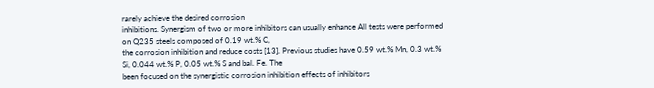rarely achieve the desired corrosion
inhibitions. Synergism of two or more inhibitors can usually enhance All tests were performed on Q235 steels composed of 0.19 wt.% C,
the corrosion inhibition and reduce costs [13]. Previous studies have 0.59 wt.% Mn, 0.3 wt.% Si, 0.044 wt.% P, 0.05 wt.% S and bal. Fe. The
been focused on the synergistic corrosion inhibition effects of inhibitors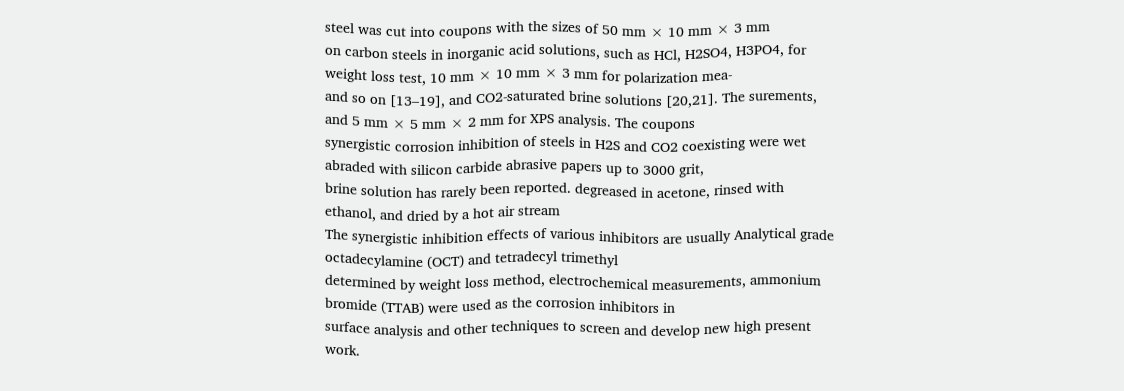steel was cut into coupons with the sizes of 50 mm × 10 mm × 3 mm
on carbon steels in inorganic acid solutions, such as HCl, H2SO4, H3PO4, for weight loss test, 10 mm × 10 mm × 3 mm for polarization mea-
and so on [13–19], and CO2-saturated brine solutions [20,21]. The surements, and 5 mm × 5 mm × 2 mm for XPS analysis. The coupons
synergistic corrosion inhibition of steels in H2S and CO2 coexisting were wet abraded with silicon carbide abrasive papers up to 3000 grit,
brine solution has rarely been reported. degreased in acetone, rinsed with ethanol, and dried by a hot air stream
The synergistic inhibition effects of various inhibitors are usually Analytical grade octadecylamine (OCT) and tetradecyl trimethyl
determined by weight loss method, electrochemical measurements, ammonium bromide (TTAB) were used as the corrosion inhibitors in
surface analysis and other techniques to screen and develop new high present work.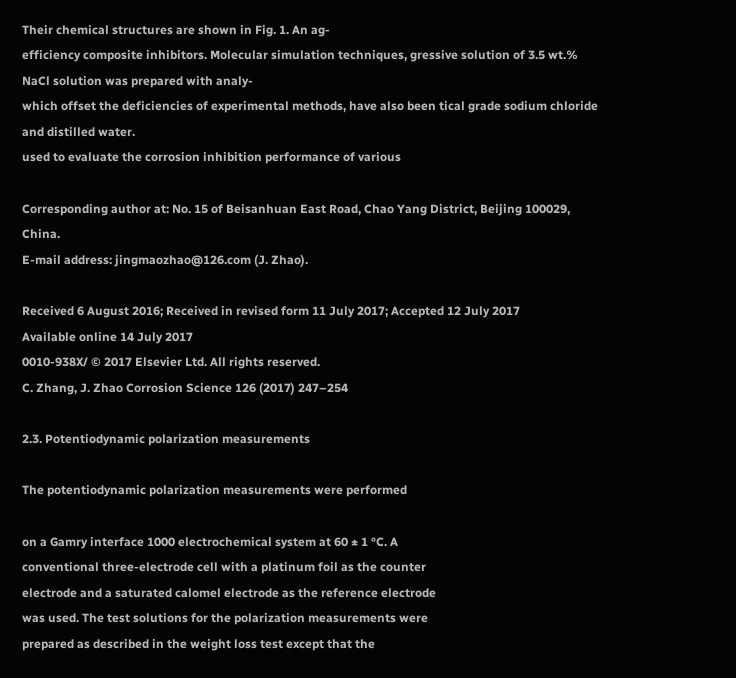Their chemical structures are shown in Fig. 1. An ag-
efficiency composite inhibitors. Molecular simulation techniques, gressive solution of 3.5 wt.% NaCl solution was prepared with analy-
which offset the deficiencies of experimental methods, have also been tical grade sodium chloride and distilled water.
used to evaluate the corrosion inhibition performance of various

Corresponding author at: No. 15 of Beisanhuan East Road, Chao Yang District, Beijing 100029, China.
E-mail address: jingmaozhao@126.com (J. Zhao).

Received 6 August 2016; Received in revised form 11 July 2017; Accepted 12 July 2017
Available online 14 July 2017
0010-938X/ © 2017 Elsevier Ltd. All rights reserved.
C. Zhang, J. Zhao Corrosion Science 126 (2017) 247–254

2.3. Potentiodynamic polarization measurements

The potentiodynamic polarization measurements were performed

on a Gamry interface 1000 electrochemical system at 60 ± 1 °C. A
conventional three-electrode cell with a platinum foil as the counter
electrode and a saturated calomel electrode as the reference electrode
was used. The test solutions for the polarization measurements were
prepared as described in the weight loss test except that the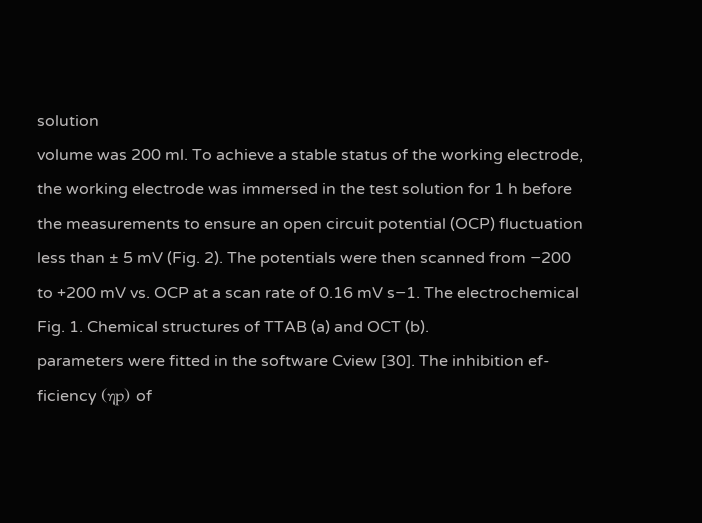solution
volume was 200 ml. To achieve a stable status of the working electrode,
the working electrode was immersed in the test solution for 1 h before
the measurements to ensure an open circuit potential (OCP) fluctuation
less than ± 5 mV (Fig. 2). The potentials were then scanned from −200
to +200 mV vs. OCP at a scan rate of 0.16 mV s−1. The electrochemical
Fig. 1. Chemical structures of TTAB (a) and OCT (b).
parameters were fitted in the software Cview [30]. The inhibition ef-
ficiency (ηp) of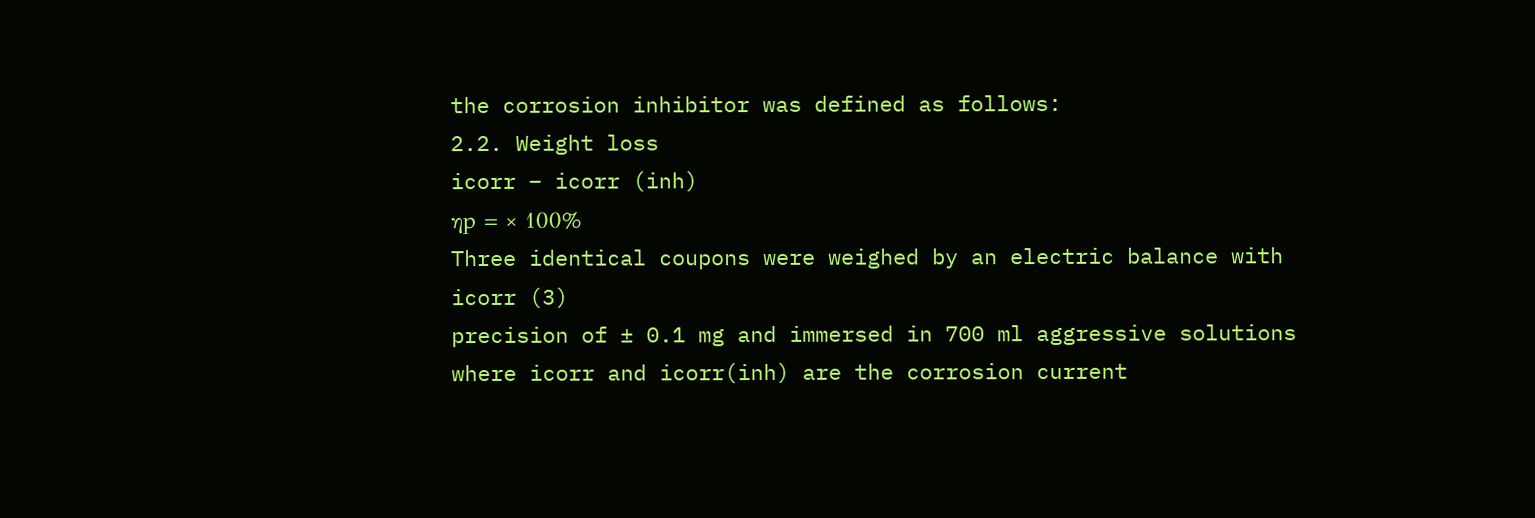the corrosion inhibitor was defined as follows:
2.2. Weight loss
icorr − icorr (inh)
ηp = × 100%
Three identical coupons were weighed by an electric balance with icorr (3)
precision of ± 0.1 mg and immersed in 700 ml aggressive solutions where icorr and icorr(inh) are the corrosion current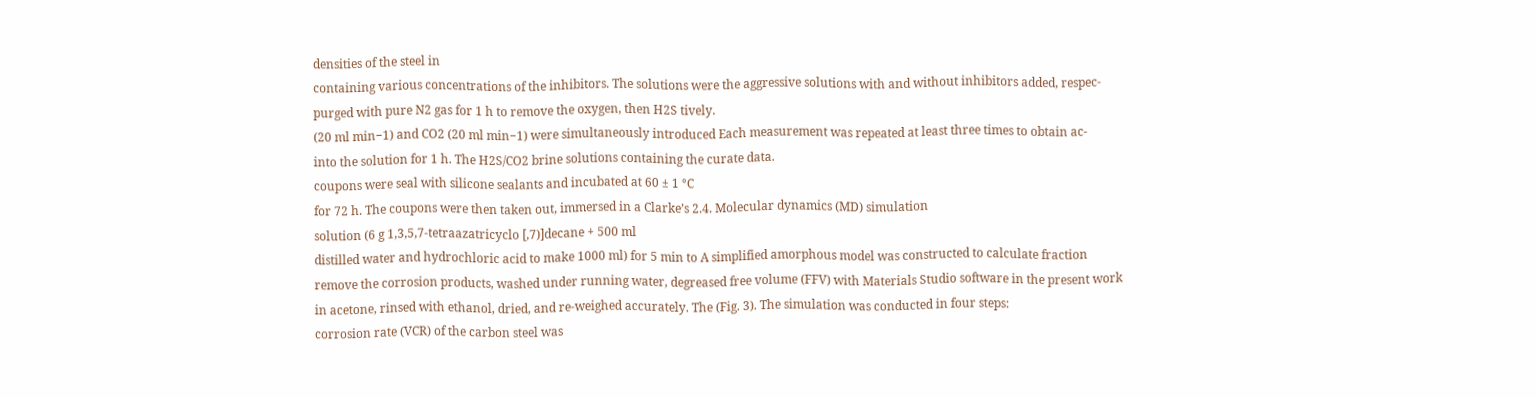densities of the steel in
containing various concentrations of the inhibitors. The solutions were the aggressive solutions with and without inhibitors added, respec-
purged with pure N2 gas for 1 h to remove the oxygen, then H2S tively.
(20 ml min−1) and CO2 (20 ml min−1) were simultaneously introduced Each measurement was repeated at least three times to obtain ac-
into the solution for 1 h. The H2S/CO2 brine solutions containing the curate data.
coupons were seal with silicone sealants and incubated at 60 ± 1 °C
for 72 h. The coupons were then taken out, immersed in a Clarke’s 2.4. Molecular dynamics (MD) simulation
solution (6 g 1,3,5,7-tetraazatricyclo [,7)]decane + 500 ml
distilled water and hydrochloric acid to make 1000 ml) for 5 min to A simplified amorphous model was constructed to calculate fraction
remove the corrosion products, washed under running water, degreased free volume (FFV) with Materials Studio software in the present work
in acetone, rinsed with ethanol, dried, and re-weighed accurately. The (Fig. 3). The simulation was conducted in four steps:
corrosion rate (VCR) of the carbon steel was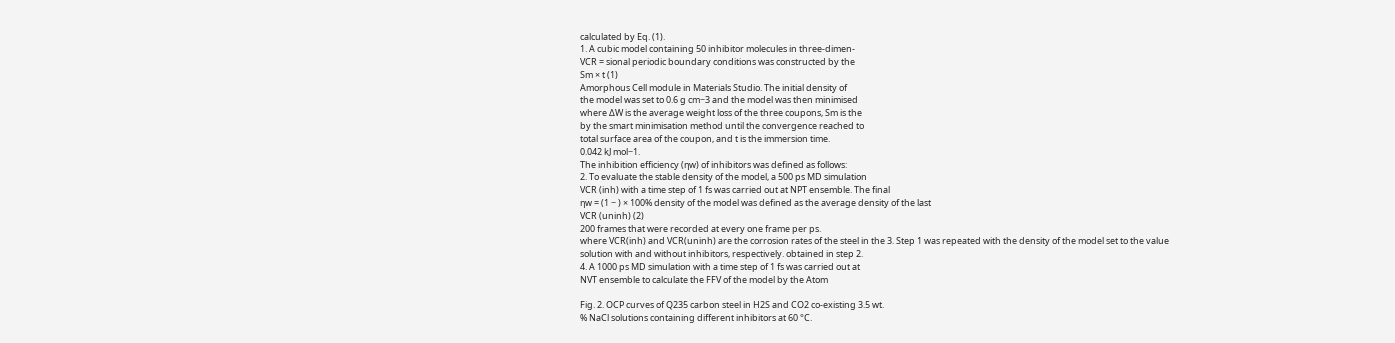calculated by Eq. (1).
1. A cubic model containing 50 inhibitor molecules in three-dimen-
VCR = sional periodic boundary conditions was constructed by the
Sm × t (1)
Amorphous Cell module in Materials Studio. The initial density of
the model was set to 0.6 g cm−3 and the model was then minimised
where ΔW is the average weight loss of the three coupons, Sm is the
by the smart minimisation method until the convergence reached to
total surface area of the coupon, and t is the immersion time.
0.042 kJ mol−1.
The inhibition efficiency (ηw) of inhibitors was defined as follows:
2. To evaluate the stable density of the model, a 500 ps MD simulation
VCR (inh) with a time step of 1 fs was carried out at NPT ensemble. The final
ηw = (1 − ) × 100% density of the model was defined as the average density of the last
VCR (uninh) (2)
200 frames that were recorded at every one frame per ps.
where VCR(inh) and VCR(uninh) are the corrosion rates of the steel in the 3. Step 1 was repeated with the density of the model set to the value
solution with and without inhibitors, respectively. obtained in step 2.
4. A 1000 ps MD simulation with a time step of 1 fs was carried out at
NVT ensemble to calculate the FFV of the model by the Atom

Fig. 2. OCP curves of Q235 carbon steel in H2S and CO2 co-existing 3.5 wt.
% NaCl solutions containing different inhibitors at 60 °C.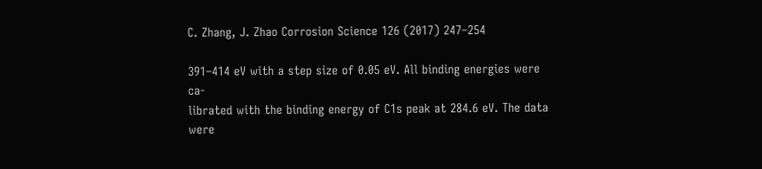C. Zhang, J. Zhao Corrosion Science 126 (2017) 247–254

391–414 eV with a step size of 0.05 eV. All binding energies were ca-
librated with the binding energy of C1s peak at 284.6 eV. The data were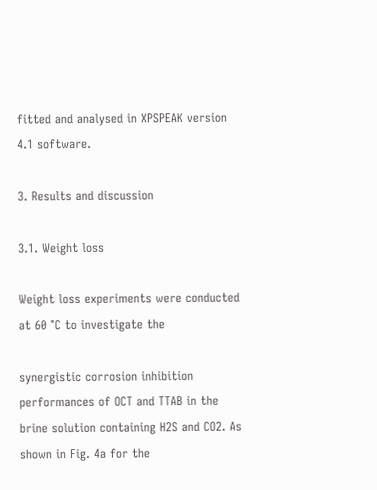fitted and analysed in XPSPEAK version 4.1 software.

3. Results and discussion

3.1. Weight loss

Weight loss experiments were conducted at 60 °C to investigate the

synergistic corrosion inhibition performances of OCT and TTAB in the
brine solution containing H2S and CO2. As shown in Fig. 4a for the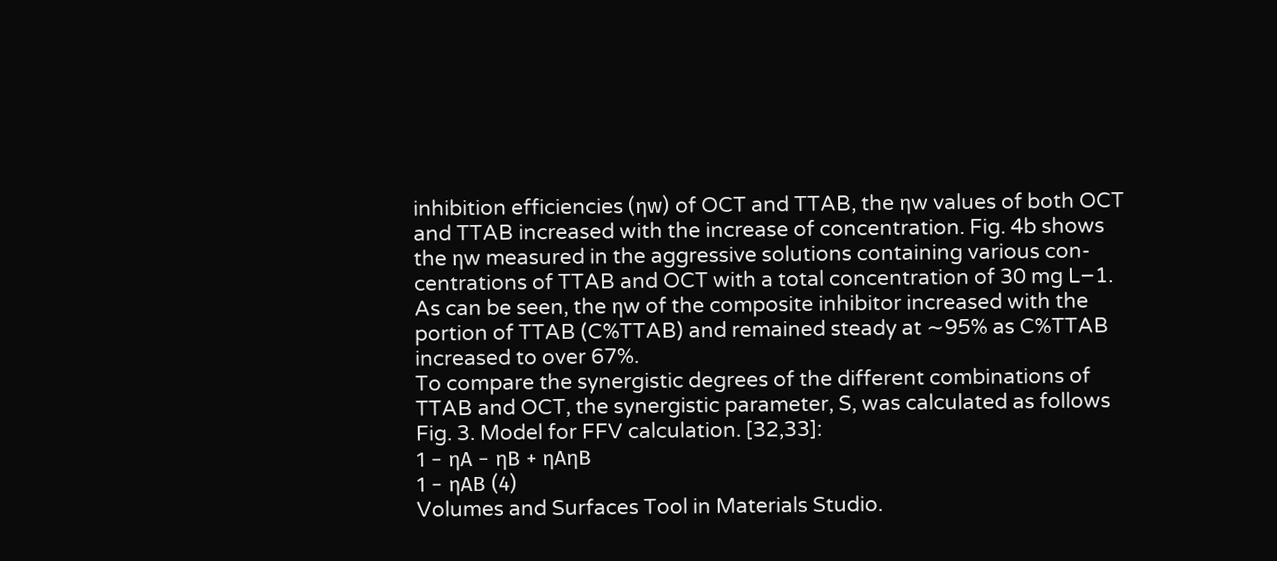inhibition efficiencies (ηw) of OCT and TTAB, the ηw values of both OCT
and TTAB increased with the increase of concentration. Fig. 4b shows
the ηw measured in the aggressive solutions containing various con-
centrations of TTAB and OCT with a total concentration of 30 mg L−1.
As can be seen, the ηw of the composite inhibitor increased with the
portion of TTAB (C%TTAB) and remained steady at ∼95% as C%TTAB
increased to over 67%.
To compare the synergistic degrees of the different combinations of
TTAB and OCT, the synergistic parameter, S, was calculated as follows
Fig. 3. Model for FFV calculation. [32,33]:
1 − ηA − ηB + ηAηB
1 − ηAB (4)
Volumes and Surfaces Tool in Materials Studio.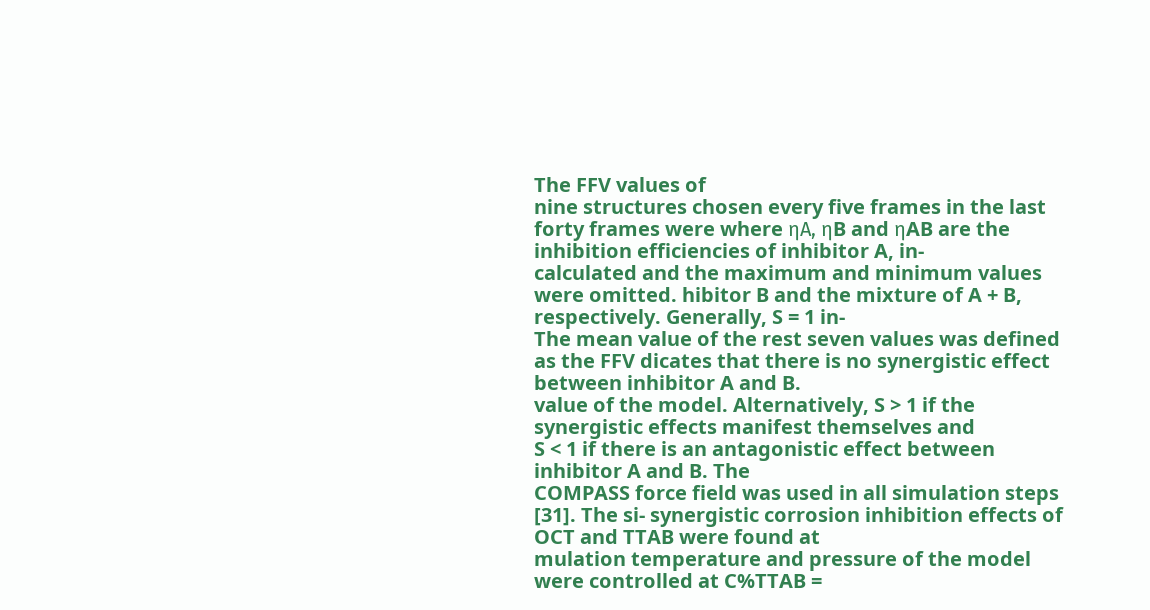The FFV values of
nine structures chosen every five frames in the last forty frames were where ηA, ηB and ηAB are the inhibition efficiencies of inhibitor A, in-
calculated and the maximum and minimum values were omitted. hibitor B and the mixture of A + B, respectively. Generally, S = 1 in-
The mean value of the rest seven values was defined as the FFV dicates that there is no synergistic effect between inhibitor A and B.
value of the model. Alternatively, S > 1 if the synergistic effects manifest themselves and
S < 1 if there is an antagonistic effect between inhibitor A and B. The
COMPASS force field was used in all simulation steps [31]. The si- synergistic corrosion inhibition effects of OCT and TTAB were found at
mulation temperature and pressure of the model were controlled at C%TTAB =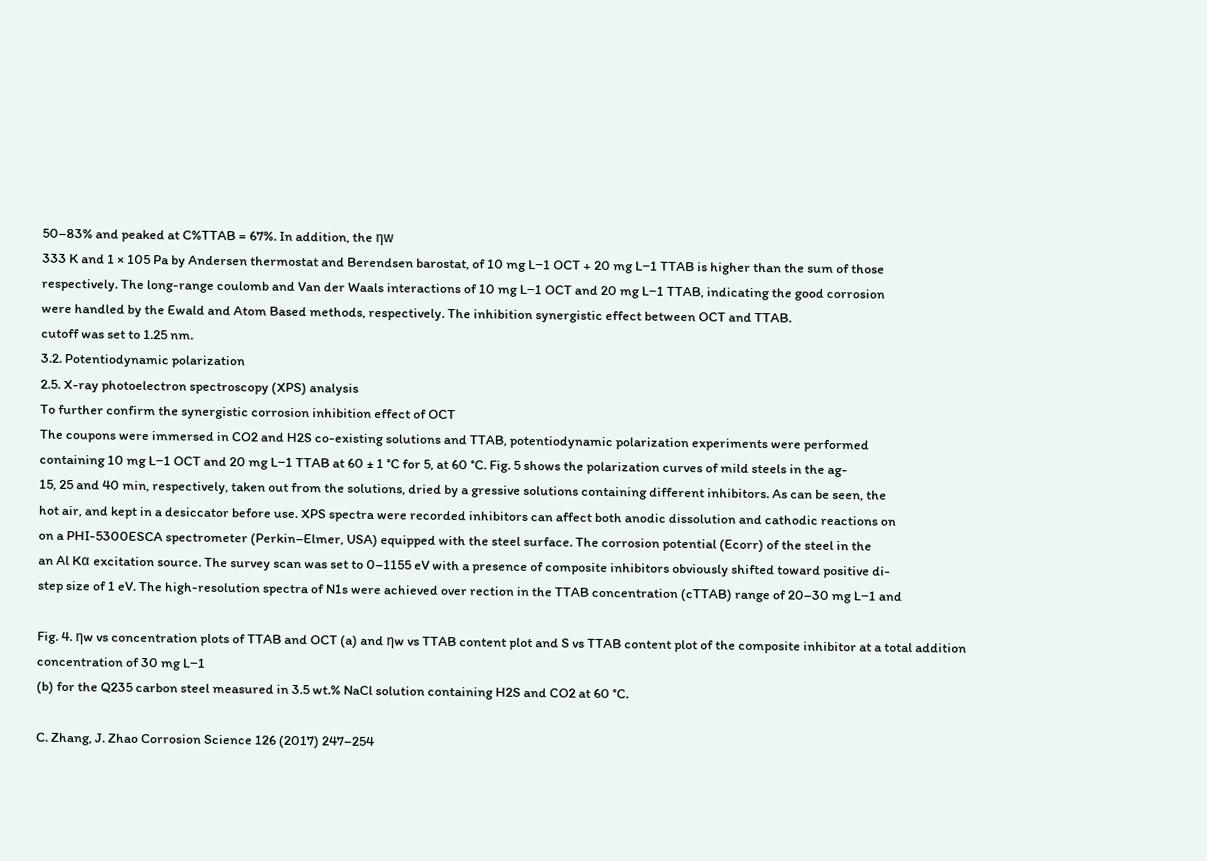50–83% and peaked at C%TTAB = 67%. In addition, the ηw
333 K and 1 × 105 Pa by Andersen thermostat and Berendsen barostat, of 10 mg L−1 OCT + 20 mg L−1 TTAB is higher than the sum of those
respectively. The long-range coulomb and Van der Waals interactions of 10 mg L−1 OCT and 20 mg L−1 TTAB, indicating the good corrosion
were handled by the Ewald and Atom Based methods, respectively. The inhibition synergistic effect between OCT and TTAB.
cutoff was set to 1.25 nm.
3.2. Potentiodynamic polarization
2.5. X-ray photoelectron spectroscopy (XPS) analysis
To further confirm the synergistic corrosion inhibition effect of OCT
The coupons were immersed in CO2 and H2S co-existing solutions and TTAB, potentiodynamic polarization experiments were performed
containing 10 mg L−1 OCT and 20 mg L−1 TTAB at 60 ± 1 °C for 5, at 60 °C. Fig. 5 shows the polarization curves of mild steels in the ag-
15, 25 and 40 min, respectively, taken out from the solutions, dried by a gressive solutions containing different inhibitors. As can be seen, the
hot air, and kept in a desiccator before use. XPS spectra were recorded inhibitors can affect both anodic dissolution and cathodic reactions on
on a PHI-5300ESCA spectrometer (Perkin–Elmer, USA) equipped with the steel surface. The corrosion potential (Ecorr) of the steel in the
an Al Kα excitation source. The survey scan was set to 0–1155 eV with a presence of composite inhibitors obviously shifted toward positive di-
step size of 1 eV. The high-resolution spectra of N1s were achieved over rection in the TTAB concentration (cTTAB) range of 20–30 mg L−1 and

Fig. 4. ηw vs concentration plots of TTAB and OCT (a) and ηw vs TTAB content plot and S vs TTAB content plot of the composite inhibitor at a total addition concentration of 30 mg L−1
(b) for the Q235 carbon steel measured in 3.5 wt.% NaCl solution containing H2S and CO2 at 60 °C.

C. Zhang, J. Zhao Corrosion Science 126 (2017) 247–254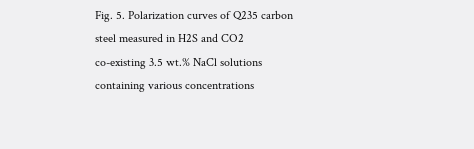Fig. 5. Polarization curves of Q235 carbon steel measured in H2S and CO2
co-existing 3.5 wt.% NaCl solutions containing various concentrations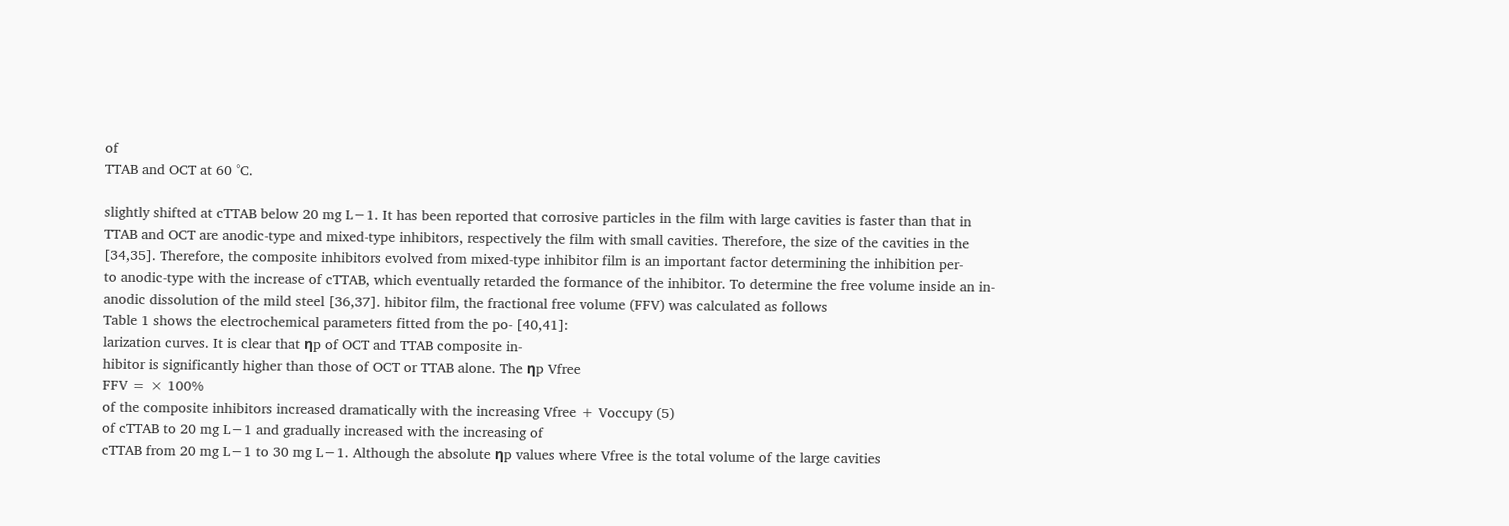of
TTAB and OCT at 60 °C.

slightly shifted at cTTAB below 20 mg L−1. It has been reported that corrosive particles in the film with large cavities is faster than that in
TTAB and OCT are anodic-type and mixed-type inhibitors, respectively the film with small cavities. Therefore, the size of the cavities in the
[34,35]. Therefore, the composite inhibitors evolved from mixed-type inhibitor film is an important factor determining the inhibition per-
to anodic-type with the increase of cTTAB, which eventually retarded the formance of the inhibitor. To determine the free volume inside an in-
anodic dissolution of the mild steel [36,37]. hibitor film, the fractional free volume (FFV) was calculated as follows
Table 1 shows the electrochemical parameters fitted from the po- [40,41]:
larization curves. It is clear that ηp of OCT and TTAB composite in-
hibitor is significantly higher than those of OCT or TTAB alone. The ηp Vfree
FFV = × 100%
of the composite inhibitors increased dramatically with the increasing Vfree + Voccupy (5)
of cTTAB to 20 mg L−1 and gradually increased with the increasing of
cTTAB from 20 mg L−1 to 30 mg L−1. Although the absolute ηp values where Vfree is the total volume of the large cavities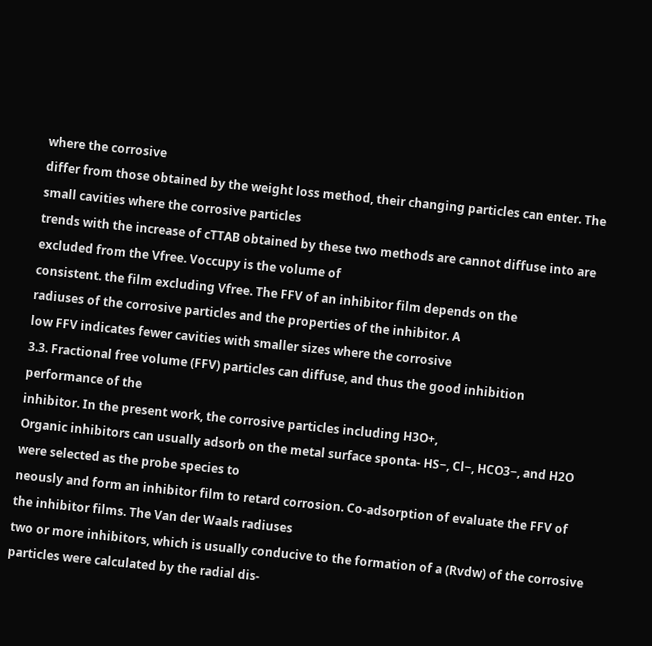where the corrosive
differ from those obtained by the weight loss method, their changing particles can enter. The small cavities where the corrosive particles
trends with the increase of cTTAB obtained by these two methods are cannot diffuse into are excluded from the Vfree. Voccupy is the volume of
consistent. the film excluding Vfree. The FFV of an inhibitor film depends on the
radiuses of the corrosive particles and the properties of the inhibitor. A
low FFV indicates fewer cavities with smaller sizes where the corrosive
3.3. Fractional free volume (FFV) particles can diffuse, and thus the good inhibition performance of the
inhibitor. In the present work, the corrosive particles including H3O+,
Organic inhibitors can usually adsorb on the metal surface sponta- HS−, Cl−, HCO3−, and H2O were selected as the probe species to
neously and form an inhibitor film to retard corrosion. Co-adsorption of evaluate the FFV of the inhibitor films. The Van der Waals radiuses
two or more inhibitors, which is usually conducive to the formation of a (Rvdw) of the corrosive particles were calculated by the radial dis-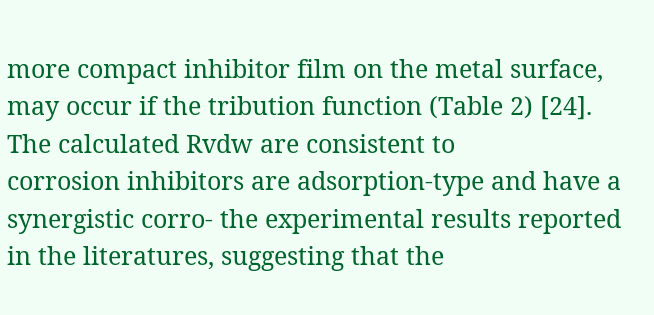more compact inhibitor film on the metal surface, may occur if the tribution function (Table 2) [24]. The calculated Rvdw are consistent to
corrosion inhibitors are adsorption-type and have a synergistic corro- the experimental results reported in the literatures, suggesting that the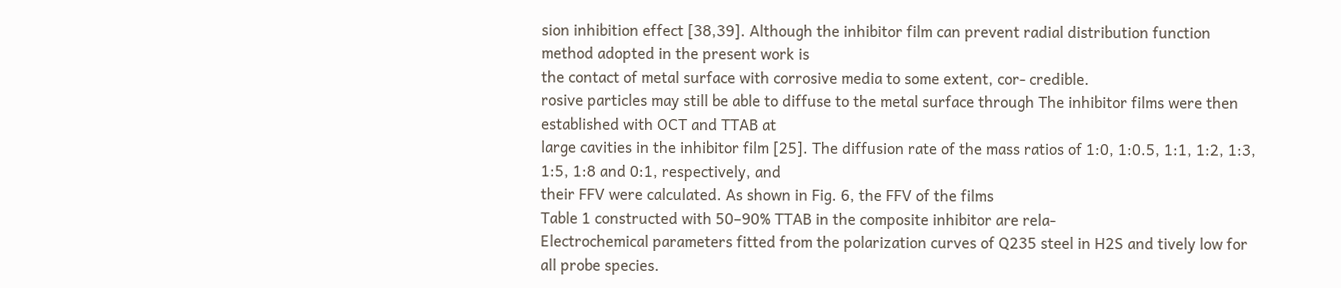sion inhibition effect [38,39]. Although the inhibitor film can prevent radial distribution function method adopted in the present work is
the contact of metal surface with corrosive media to some extent, cor- credible.
rosive particles may still be able to diffuse to the metal surface through The inhibitor films were then established with OCT and TTAB at
large cavities in the inhibitor film [25]. The diffusion rate of the mass ratios of 1:0, 1:0.5, 1:1, 1:2, 1:3, 1:5, 1:8 and 0:1, respectively, and
their FFV were calculated. As shown in Fig. 6, the FFV of the films
Table 1 constructed with 50–90% TTAB in the composite inhibitor are rela-
Electrochemical parameters fitted from the polarization curves of Q235 steel in H2S and tively low for all probe species.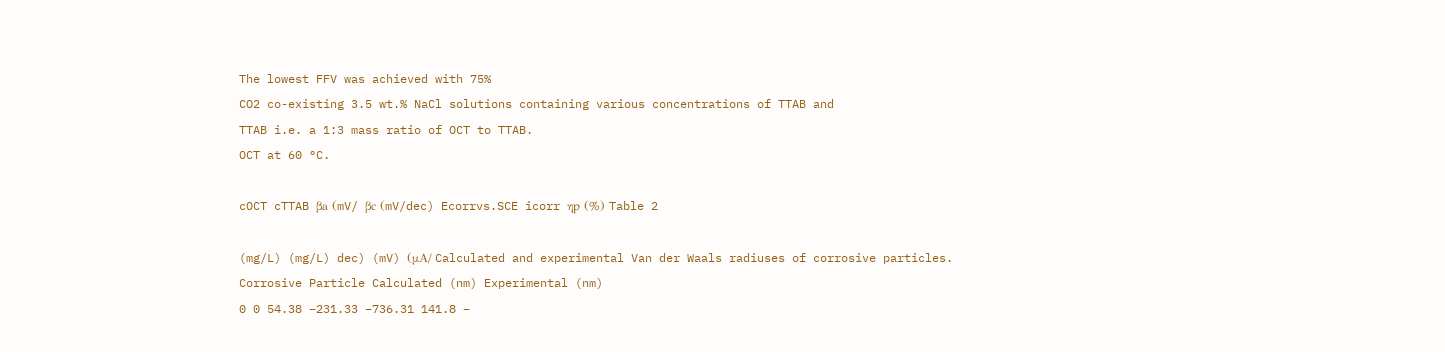The lowest FFV was achieved with 75%
CO2 co-existing 3.5 wt.% NaCl solutions containing various concentrations of TTAB and
TTAB i.e. a 1:3 mass ratio of OCT to TTAB.
OCT at 60 °C.

cOCT cTTAB βa (mV/ βc (mV/dec) Ecorrvs.SCE icorr ηp (%) Table 2

(mg/L) (mg/L) dec) (mV) (μA/ Calculated and experimental Van der Waals radiuses of corrosive particles.
Corrosive Particle Calculated (nm) Experimental (nm)
0 0 54.38 −231.33 −736.31 141.8 –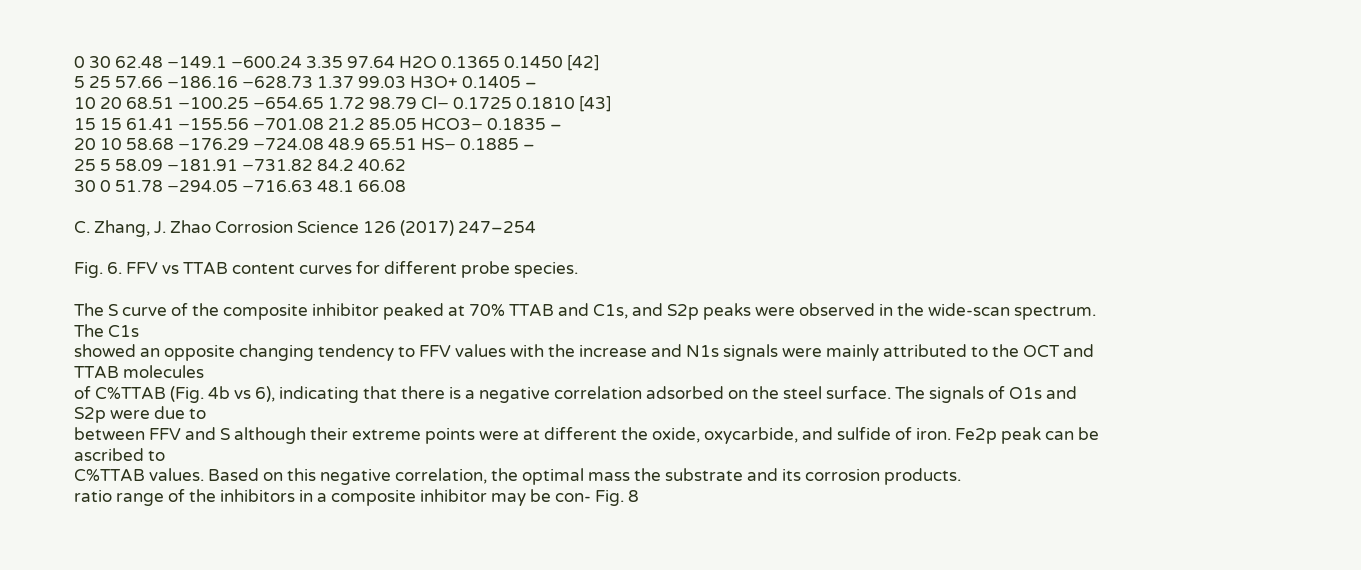0 30 62.48 −149.1 −600.24 3.35 97.64 H2O 0.1365 0.1450 [42]
5 25 57.66 −186.16 −628.73 1.37 99.03 H3O+ 0.1405 –
10 20 68.51 −100.25 −654.65 1.72 98.79 Cl− 0.1725 0.1810 [43]
15 15 61.41 −155.56 −701.08 21.2 85.05 HCO3− 0.1835 –
20 10 58.68 −176.29 −724.08 48.9 65.51 HS− 0.1885 –
25 5 58.09 −181.91 −731.82 84.2 40.62
30 0 51.78 −294.05 −716.63 48.1 66.08

C. Zhang, J. Zhao Corrosion Science 126 (2017) 247–254

Fig. 6. FFV vs TTAB content curves for different probe species.

The S curve of the composite inhibitor peaked at 70% TTAB and C1s, and S2p peaks were observed in the wide-scan spectrum. The C1s
showed an opposite changing tendency to FFV values with the increase and N1s signals were mainly attributed to the OCT and TTAB molecules
of C%TTAB (Fig. 4b vs 6), indicating that there is a negative correlation adsorbed on the steel surface. The signals of O1s and S2p were due to
between FFV and S although their extreme points were at different the oxide, oxycarbide, and sulfide of iron. Fe2p peak can be ascribed to
C%TTAB values. Based on this negative correlation, the optimal mass the substrate and its corrosion products.
ratio range of the inhibitors in a composite inhibitor may be con- Fig. 8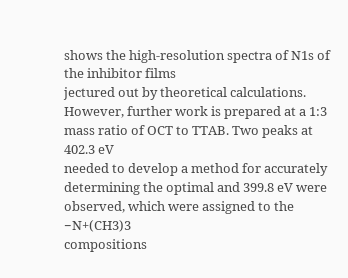shows the high-resolution spectra of N1s of the inhibitor films
jectured out by theoretical calculations. However, further work is prepared at a 1:3 mass ratio of OCT to TTAB. Two peaks at 402.3 eV
needed to develop a method for accurately determining the optimal and 399.8 eV were observed, which were assigned to the −N+(CH3)3
compositions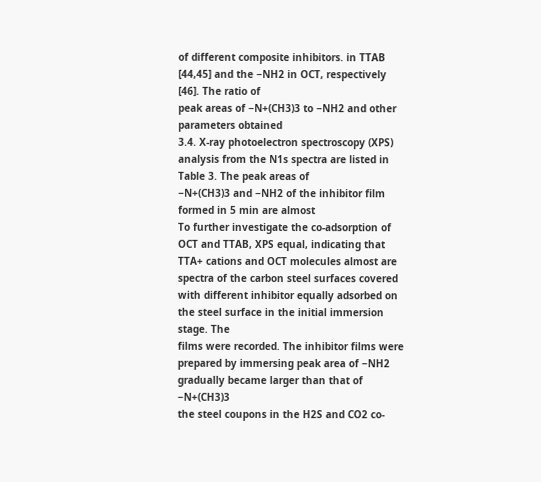of different composite inhibitors. in TTAB [44,45] and the −NH2 in OCT, respectively [46]. The ratio of
peak areas of −N+(CH3)3 to −NH2 and other parameters obtained
3.4. X-ray photoelectron spectroscopy (XPS) analysis from the N1s spectra are listed in Table 3. The peak areas of
−N+(CH3)3 and −NH2 of the inhibitor film formed in 5 min are almost
To further investigate the co-adsorption of OCT and TTAB, XPS equal, indicating that TTA+ cations and OCT molecules almost are
spectra of the carbon steel surfaces covered with different inhibitor equally adsorbed on the steel surface in the initial immersion stage. The
films were recorded. The inhibitor films were prepared by immersing peak area of −NH2 gradually became larger than that of −N+(CH3)3
the steel coupons in the H2S and CO2 co-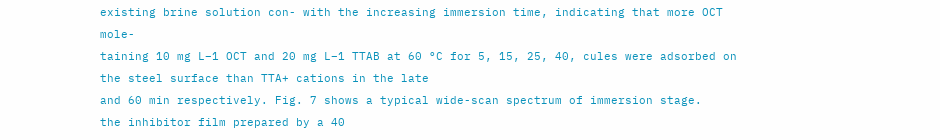existing brine solution con- with the increasing immersion time, indicating that more OCT mole-
taining 10 mg L−1 OCT and 20 mg L−1 TTAB at 60 °C for 5, 15, 25, 40, cules were adsorbed on the steel surface than TTA+ cations in the late
and 60 min respectively. Fig. 7 shows a typical wide-scan spectrum of immersion stage.
the inhibitor film prepared by a 40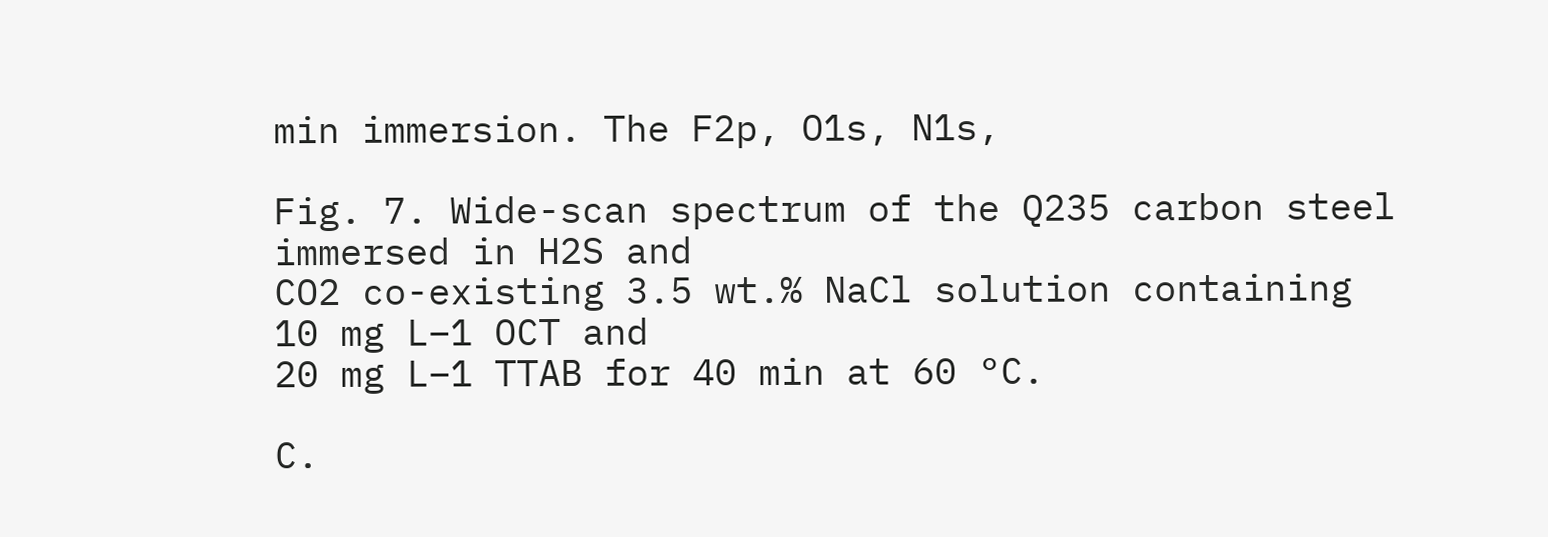min immersion. The F2p, O1s, N1s,

Fig. 7. Wide-scan spectrum of the Q235 carbon steel immersed in H2S and
CO2 co-existing 3.5 wt.% NaCl solution containing 10 mg L−1 OCT and
20 mg L−1 TTAB for 40 min at 60 °C.

C.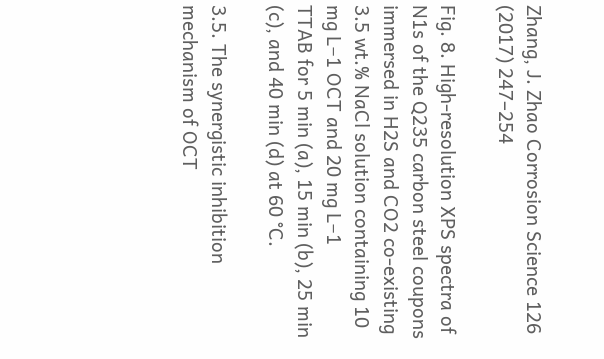Zhang, J. Zhao Corrosion Science 126 (2017) 247–254

Fig. 8. High-resolution XPS spectra of N1s of the Q235 carbon steel coupons immersed in H2S and CO2 co-existing 3.5 wt.% NaCl solution containing 10 mg L−1 OCT and 20 mg L−1
TTAB for 5 min (a), 15 min (b), 25 min (c), and 40 min (d) at 60 °C.

3.5. The synergistic inhibition mechanism of OCT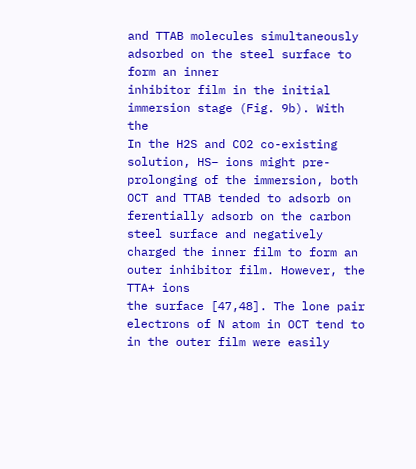and TTAB molecules simultaneously adsorbed on the steel surface to form an inner
inhibitor film in the initial immersion stage (Fig. 9b). With the
In the H2S and CO2 co-existing solution, HS− ions might pre- prolonging of the immersion, both OCT and TTAB tended to adsorb on
ferentially adsorb on the carbon steel surface and negatively charged the inner film to form an outer inhibitor film. However, the TTA+ ions
the surface [47,48]. The lone pair electrons of N atom in OCT tend to in the outer film were easily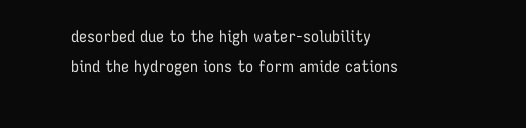desorbed due to the high water-solubility
bind the hydrogen ions to form amide cations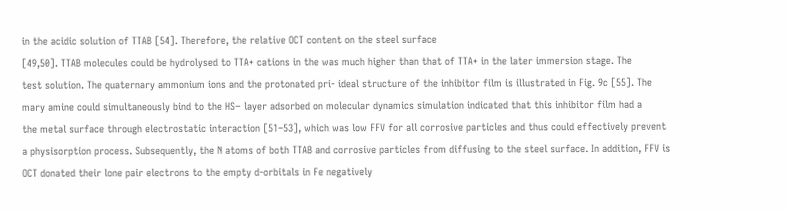in the acidic solution of TTAB [54]. Therefore, the relative OCT content on the steel surface
[49,50]. TTAB molecules could be hydrolysed to TTA+ cations in the was much higher than that of TTA+ in the later immersion stage. The
test solution. The quaternary ammonium ions and the protonated pri- ideal structure of the inhibitor film is illustrated in Fig. 9c [55]. The
mary amine could simultaneously bind to the HS− layer adsorbed on molecular dynamics simulation indicated that this inhibitor film had a
the metal surface through electrostatic interaction [51–53], which was low FFV for all corrosive particles and thus could effectively prevent
a physisorption process. Subsequently, the N atoms of both TTAB and corrosive particles from diffusing to the steel surface. In addition, FFV is
OCT donated their lone pair electrons to the empty d-orbitals in Fe negatively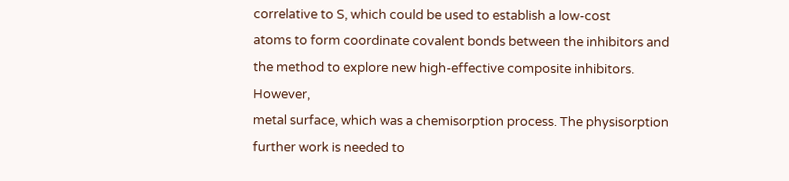correlative to S, which could be used to establish a low-cost
atoms to form coordinate covalent bonds between the inhibitors and the method to explore new high-effective composite inhibitors. However,
metal surface, which was a chemisorption process. The physisorption further work is needed to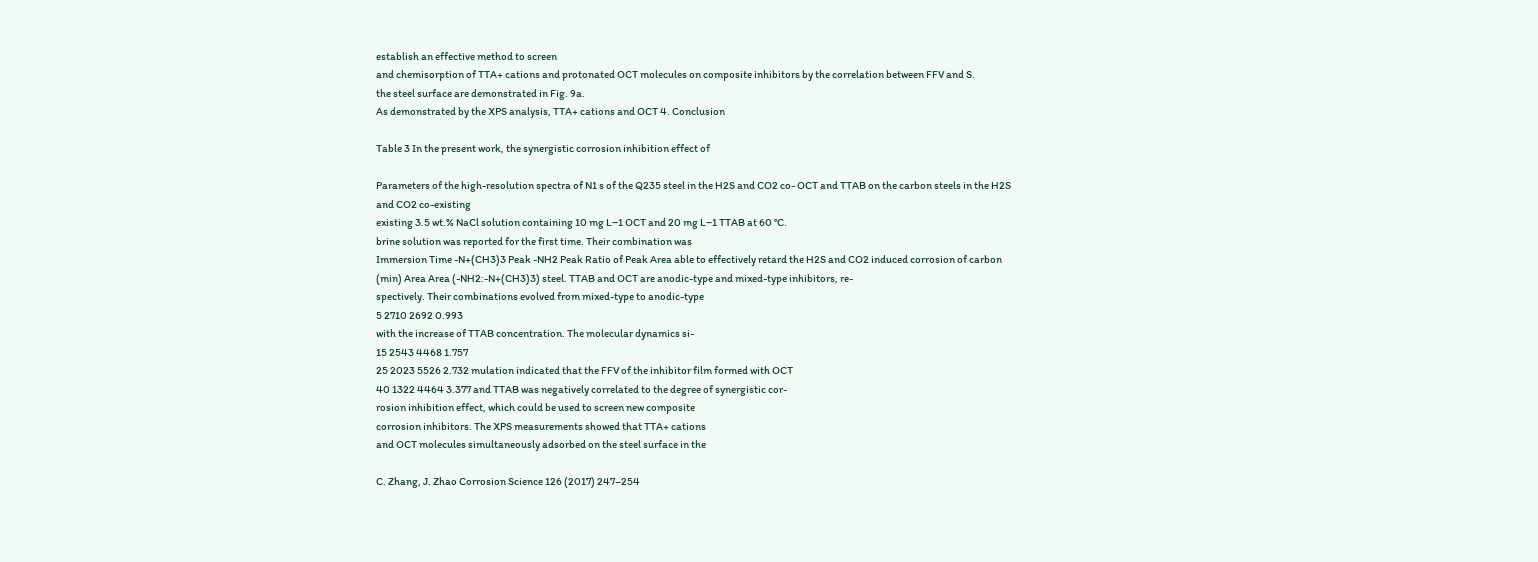establish an effective method to screen
and chemisorption of TTA+ cations and protonated OCT molecules on composite inhibitors by the correlation between FFV and S.
the steel surface are demonstrated in Fig. 9a.
As demonstrated by the XPS analysis, TTA+ cations and OCT 4. Conclusion

Table 3 In the present work, the synergistic corrosion inhibition effect of

Parameters of the high-resolution spectra of N1 s of the Q235 steel in the H2S and CO2 co- OCT and TTAB on the carbon steels in the H2S and CO2 co-existing
existing 3.5 wt.% NaCl solution containing 10 mg L−1 OCT and 20 mg L−1 TTAB at 60 °C.
brine solution was reported for the first time. Their combination was
Immersion Time -N+(CH3)3 Peak -NH2 Peak Ratio of Peak Area able to effectively retard the H2S and CO2 induced corrosion of carbon
(min) Area Area (-NH2:-N+(CH3)3) steel. TTAB and OCT are anodic-type and mixed-type inhibitors, re-
spectively. Their combinations evolved from mixed-type to anodic-type
5 2710 2692 0.993
with the increase of TTAB concentration. The molecular dynamics si-
15 2543 4468 1.757
25 2023 5526 2.732 mulation indicated that the FFV of the inhibitor film formed with OCT
40 1322 4464 3.377 and TTAB was negatively correlated to the degree of synergistic cor-
rosion inhibition effect, which could be used to screen new composite
corrosion inhibitors. The XPS measurements showed that TTA+ cations
and OCT molecules simultaneously adsorbed on the steel surface in the

C. Zhang, J. Zhao Corrosion Science 126 (2017) 247–254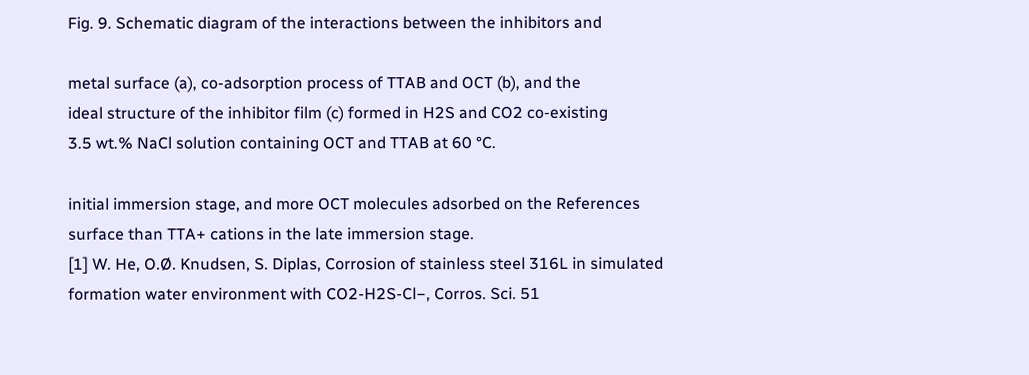Fig. 9. Schematic diagram of the interactions between the inhibitors and

metal surface (a), co-adsorption process of TTAB and OCT (b), and the
ideal structure of the inhibitor film (c) formed in H2S and CO2 co-existing
3.5 wt.% NaCl solution containing OCT and TTAB at 60 °C.

initial immersion stage, and more OCT molecules adsorbed on the References
surface than TTA+ cations in the late immersion stage.
[1] W. He, O.Ø. Knudsen, S. Diplas, Corrosion of stainless steel 316L in simulated
formation water environment with CO2-H2S-Cl−, Corros. Sci. 51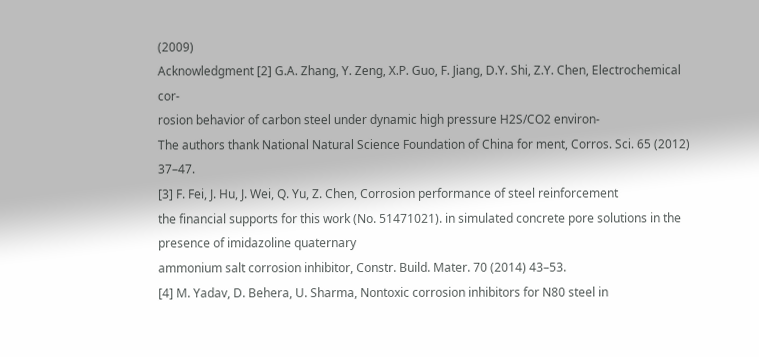(2009)
Acknowledgment [2] G.A. Zhang, Y. Zeng, X.P. Guo, F. Jiang, D.Y. Shi, Z.Y. Chen, Electrochemical cor-
rosion behavior of carbon steel under dynamic high pressure H2S/CO2 environ-
The authors thank National Natural Science Foundation of China for ment, Corros. Sci. 65 (2012) 37–47.
[3] F. Fei, J. Hu, J. Wei, Q. Yu, Z. Chen, Corrosion performance of steel reinforcement
the financial supports for this work (No. 51471021). in simulated concrete pore solutions in the presence of imidazoline quaternary
ammonium salt corrosion inhibitor, Constr. Build. Mater. 70 (2014) 43–53.
[4] M. Yadav, D. Behera, U. Sharma, Nontoxic corrosion inhibitors for N80 steel in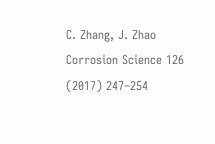C. Zhang, J. Zhao Corrosion Science 126 (2017) 247–254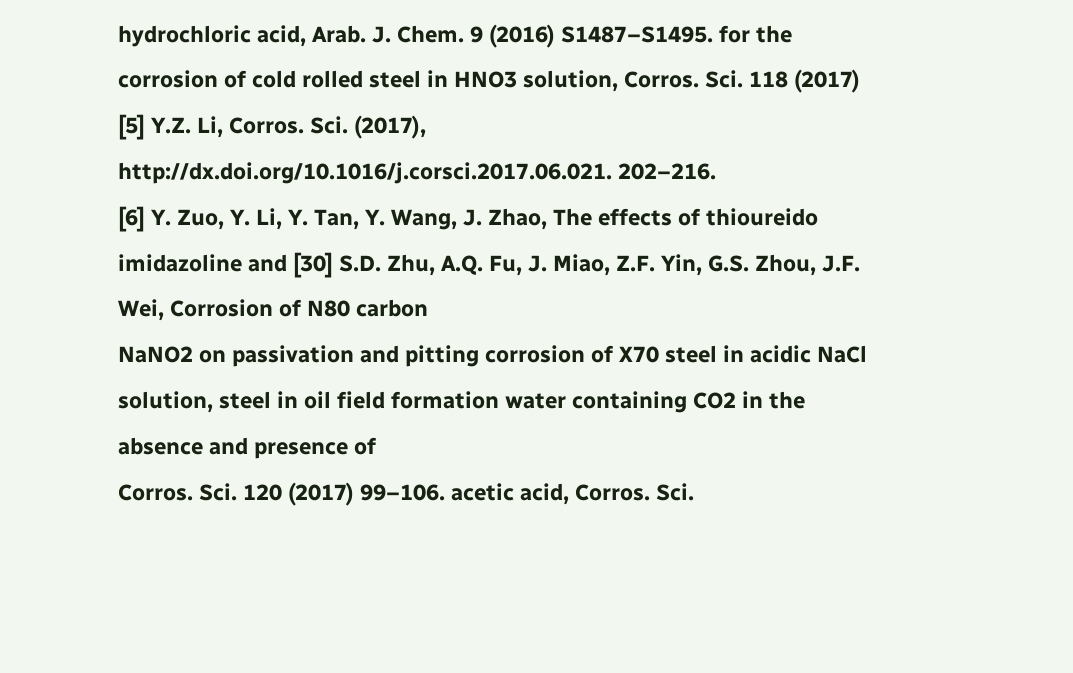hydrochloric acid, Arab. J. Chem. 9 (2016) S1487–S1495. for the corrosion of cold rolled steel in HNO3 solution, Corros. Sci. 118 (2017)
[5] Y.Z. Li, Corros. Sci. (2017), http://dx.doi.org/10.1016/j.corsci.2017.06.021. 202–216.
[6] Y. Zuo, Y. Li, Y. Tan, Y. Wang, J. Zhao, The effects of thioureido imidazoline and [30] S.D. Zhu, A.Q. Fu, J. Miao, Z.F. Yin, G.S. Zhou, J.F. Wei, Corrosion of N80 carbon
NaNO2 on passivation and pitting corrosion of X70 steel in acidic NaCl solution, steel in oil field formation water containing CO2 in the absence and presence of
Corros. Sci. 120 (2017) 99–106. acetic acid, Corros. Sci.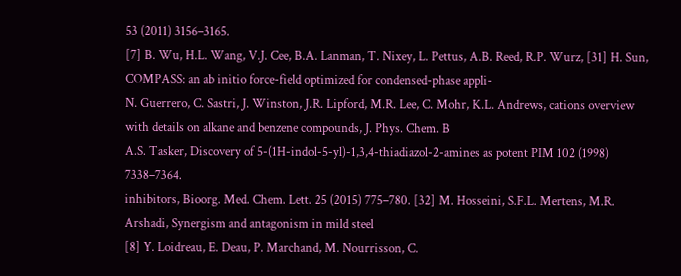53 (2011) 3156–3165.
[7] B. Wu, H.L. Wang, V.J. Cee, B.A. Lanman, T. Nixey, L. Pettus, A.B. Reed, R.P. Wurz, [31] H. Sun, COMPASS: an ab initio force-field optimized for condensed-phase appli-
N. Guerrero, C. Sastri, J. Winston, J.R. Lipford, M.R. Lee, C. Mohr, K.L. Andrews, cations overview with details on alkane and benzene compounds, J. Phys. Chem. B
A.S. Tasker, Discovery of 5-(1H-indol-5-yl)-1,3,4-thiadiazol-2-amines as potent PIM 102 (1998) 7338–7364.
inhibitors, Bioorg. Med. Chem. Lett. 25 (2015) 775–780. [32] M. Hosseini, S.F.L. Mertens, M.R. Arshadi, Synergism and antagonism in mild steel
[8] Y. Loidreau, E. Deau, P. Marchand, M. Nourrisson, C.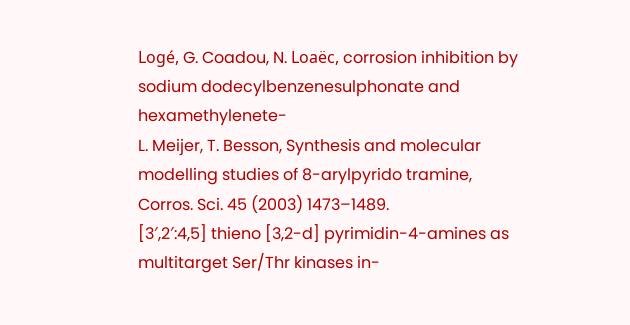Logé, G. Coadou, N. Loaëc, corrosion inhibition by sodium dodecylbenzenesulphonate and hexamethylenete-
L. Meijer, T. Besson, Synthesis and molecular modelling studies of 8-arylpyrido tramine, Corros. Sci. 45 (2003) 1473–1489.
[3′,2′:4,5] thieno [3,2-d] pyrimidin-4-amines as multitarget Ser/Thr kinases in-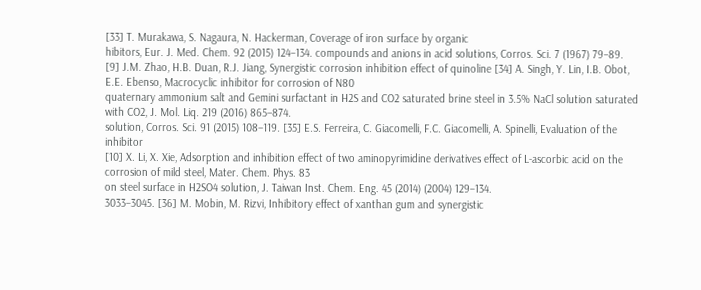[33] T. Murakawa, S. Nagaura, N. Hackerman, Coverage of iron surface by organic
hibitors, Eur. J. Med. Chem. 92 (2015) 124–134. compounds and anions in acid solutions, Corros. Sci. 7 (1967) 79–89.
[9] J.M. Zhao, H.B. Duan, R.J. Jiang, Synergistic corrosion inhibition effect of quinoline [34] A. Singh, Y. Lin, I.B. Obot, E.E. Ebenso, Macrocyclic inhibitor for corrosion of N80
quaternary ammonium salt and Gemini surfactant in H2S and CO2 saturated brine steel in 3.5% NaCl solution saturated with CO2, J. Mol. Liq. 219 (2016) 865–874.
solution, Corros. Sci. 91 (2015) 108–119. [35] E.S. Ferreira, C. Giacomelli, F.C. Giacomelli, A. Spinelli, Evaluation of the inhibitor
[10] X. Li, X. Xie, Adsorption and inhibition effect of two aminopyrimidine derivatives effect of L-ascorbic acid on the corrosion of mild steel, Mater. Chem. Phys. 83
on steel surface in H2SO4 solution, J. Taiwan Inst. Chem. Eng. 45 (2014) (2004) 129–134.
3033–3045. [36] M. Mobin, M. Rizvi, Inhibitory effect of xanthan gum and synergistic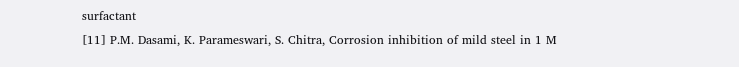surfactant
[11] P.M. Dasami, K. Parameswari, S. Chitra, Corrosion inhibition of mild steel in 1 M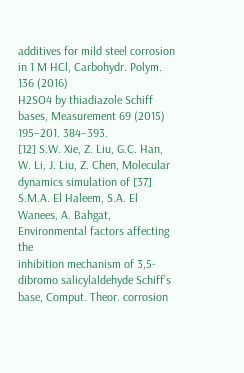additives for mild steel corrosion in 1 M HCl, Carbohydr. Polym. 136 (2016)
H2SO4 by thiadiazole Schiff bases, Measurement 69 (2015) 195–201. 384–393.
[12] S.W. Xie, Z. Liu, G.C. Han, W. Li, J. Liu, Z. Chen, Molecular dynamics simulation of [37] S.M.A. El Haleem, S.A. El Wanees, A. Bahgat, Environmental factors affecting the
inhibition mechanism of 3,5-dibromo salicylaldehyde Schiff’s base, Comput. Theor. corrosion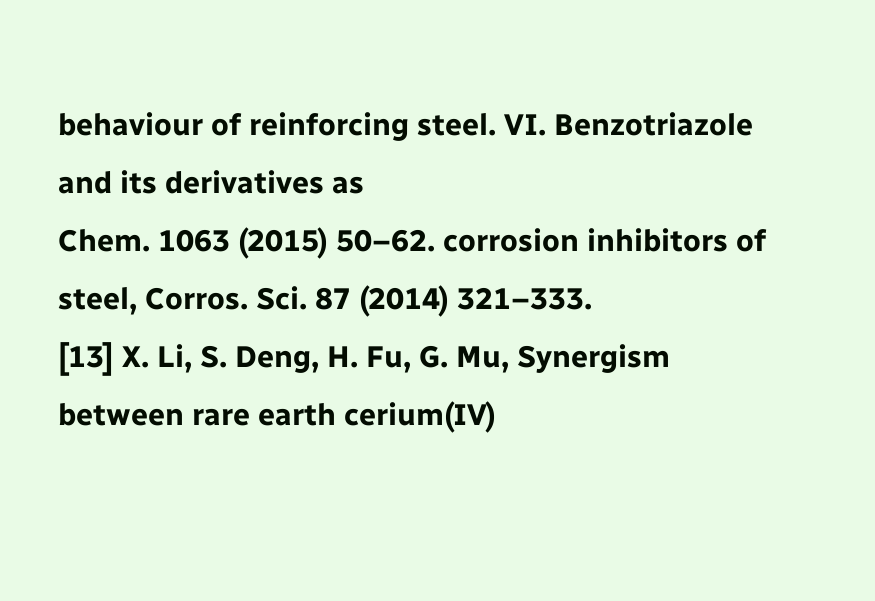behaviour of reinforcing steel. VI. Benzotriazole and its derivatives as
Chem. 1063 (2015) 50–62. corrosion inhibitors of steel, Corros. Sci. 87 (2014) 321–333.
[13] X. Li, S. Deng, H. Fu, G. Mu, Synergism between rare earth cerium(IV)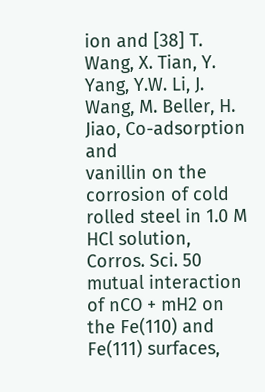ion and [38] T. Wang, X. Tian, Y. Yang, Y.W. Li, J. Wang, M. Beller, H. Jiao, Co-adsorption and
vanillin on the corrosion of cold rolled steel in 1.0 M HCl solution, Corros. Sci. 50 mutual interaction of nCO + mH2 on the Fe(110) and Fe(111) surfaces,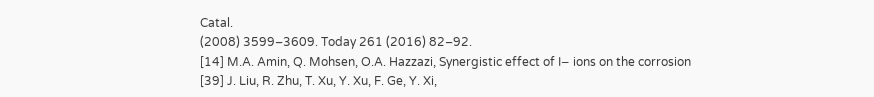Catal.
(2008) 3599–3609. Today 261 (2016) 82–92.
[14] M.A. Amin, Q. Mohsen, O.A. Hazzazi, Synergistic effect of I− ions on the corrosion [39] J. Liu, R. Zhu, T. Xu, Y. Xu, F. Ge, Y. Xi,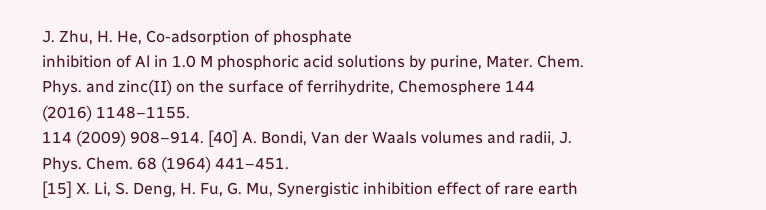J. Zhu, H. He, Co-adsorption of phosphate
inhibition of Al in 1.0 M phosphoric acid solutions by purine, Mater. Chem. Phys. and zinc(II) on the surface of ferrihydrite, Chemosphere 144 (2016) 1148–1155.
114 (2009) 908–914. [40] A. Bondi, Van der Waals volumes and radii, J. Phys. Chem. 68 (1964) 441–451.
[15] X. Li, S. Deng, H. Fu, G. Mu, Synergistic inhibition effect of rare earth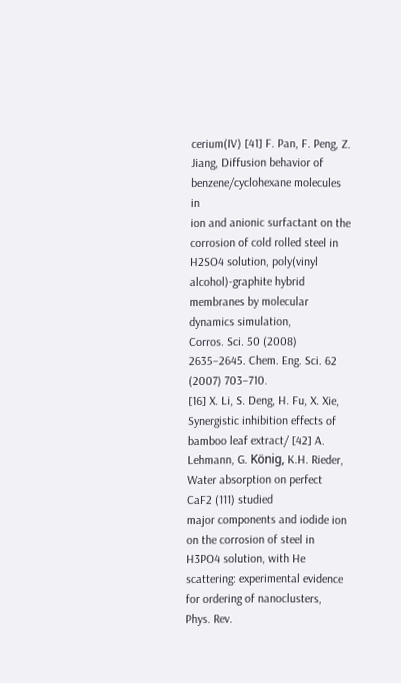cerium(IV) [41] F. Pan, F. Peng, Z. Jiang, Diffusion behavior of benzene/cyclohexane molecules in
ion and anionic surfactant on the corrosion of cold rolled steel in H2SO4 solution, poly(vinyl alcohol)-graphite hybrid membranes by molecular dynamics simulation,
Corros. Sci. 50 (2008) 2635–2645. Chem. Eng. Sci. 62 (2007) 703–710.
[16] X. Li, S. Deng, H. Fu, X. Xie, Synergistic inhibition effects of bamboo leaf extract/ [42] A. Lehmann, G. König, K.H. Rieder, Water absorption on perfect CaF2 (111) studied
major components and iodide ion on the corrosion of steel in H3PO4 solution, with He scattering: experimental evidence for ordering of nanoclusters, Phys. Rev.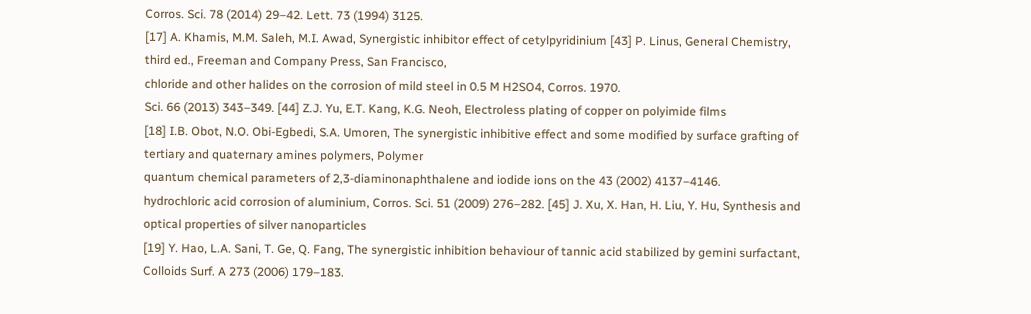Corros. Sci. 78 (2014) 29–42. Lett. 73 (1994) 3125.
[17] A. Khamis, M.M. Saleh, M.I. Awad, Synergistic inhibitor effect of cetylpyridinium [43] P. Linus, General Chemistry, third ed., Freeman and Company Press, San Francisco,
chloride and other halides on the corrosion of mild steel in 0.5 M H2SO4, Corros. 1970.
Sci. 66 (2013) 343–349. [44] Z.J. Yu, E.T. Kang, K.G. Neoh, Electroless plating of copper on polyimide films
[18] I.B. Obot, N.O. Obi-Egbedi, S.A. Umoren, The synergistic inhibitive effect and some modified by surface grafting of tertiary and quaternary amines polymers, Polymer
quantum chemical parameters of 2,3-diaminonaphthalene and iodide ions on the 43 (2002) 4137–4146.
hydrochloric acid corrosion of aluminium, Corros. Sci. 51 (2009) 276–282. [45] J. Xu, X. Han, H. Liu, Y. Hu, Synthesis and optical properties of silver nanoparticles
[19] Y. Hao, L.A. Sani, T. Ge, Q. Fang, The synergistic inhibition behaviour of tannic acid stabilized by gemini surfactant, Colloids Surf. A 273 (2006) 179–183.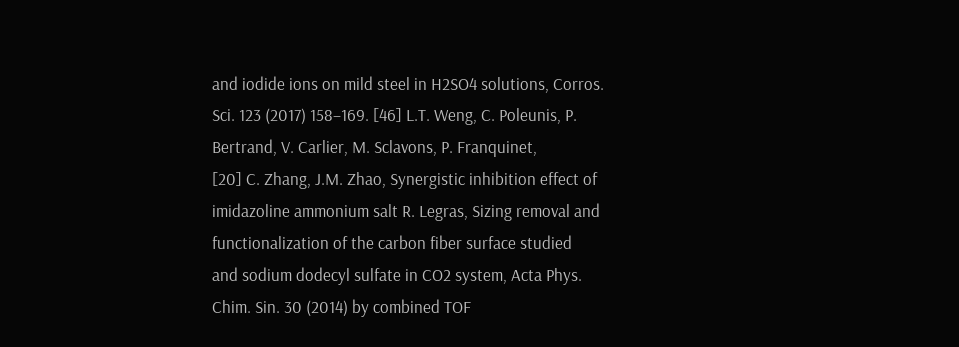and iodide ions on mild steel in H2SO4 solutions, Corros. Sci. 123 (2017) 158–169. [46] L.T. Weng, C. Poleunis, P. Bertrand, V. Carlier, M. Sclavons, P. Franquinet,
[20] C. Zhang, J.M. Zhao, Synergistic inhibition effect of imidazoline ammonium salt R. Legras, Sizing removal and functionalization of the carbon fiber surface studied
and sodium dodecyl sulfate in CO2 system, Acta Phys. Chim. Sin. 30 (2014) by combined TOF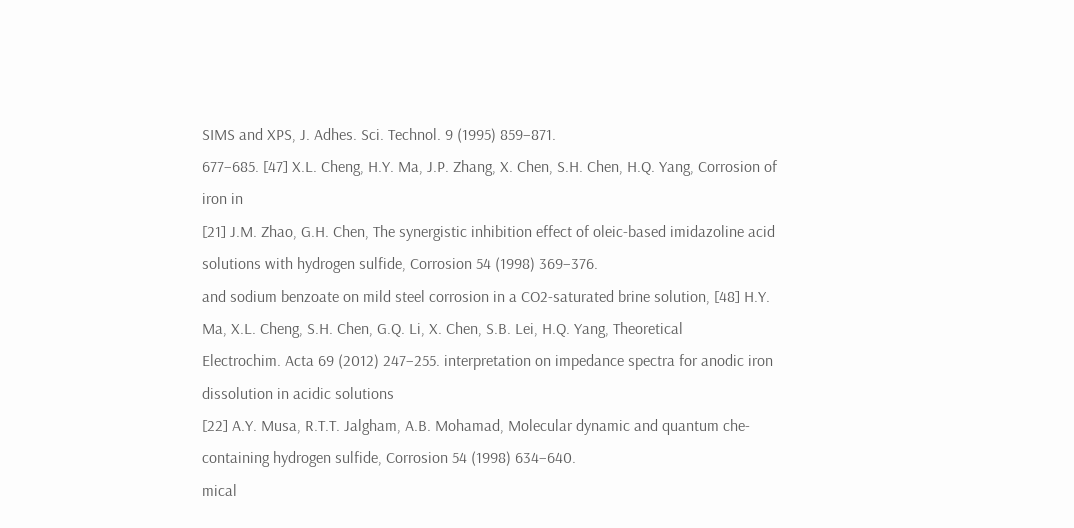SIMS and XPS, J. Adhes. Sci. Technol. 9 (1995) 859–871.
677–685. [47] X.L. Cheng, H.Y. Ma, J.P. Zhang, X. Chen, S.H. Chen, H.Q. Yang, Corrosion of iron in
[21] J.M. Zhao, G.H. Chen, The synergistic inhibition effect of oleic-based imidazoline acid solutions with hydrogen sulfide, Corrosion 54 (1998) 369–376.
and sodium benzoate on mild steel corrosion in a CO2-saturated brine solution, [48] H.Y. Ma, X.L. Cheng, S.H. Chen, G.Q. Li, X. Chen, S.B. Lei, H.Q. Yang, Theoretical
Electrochim. Acta 69 (2012) 247–255. interpretation on impedance spectra for anodic iron dissolution in acidic solutions
[22] A.Y. Musa, R.T.T. Jalgham, A.B. Mohamad, Molecular dynamic and quantum che- containing hydrogen sulfide, Corrosion 54 (1998) 634–640.
mical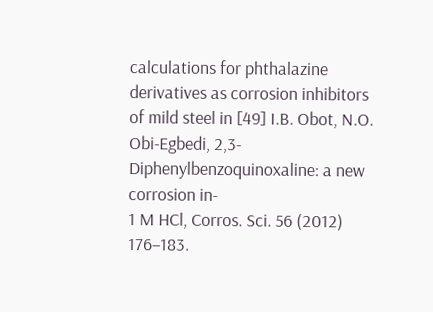calculations for phthalazine derivatives as corrosion inhibitors of mild steel in [49] I.B. Obot, N.O. Obi-Egbedi, 2,3-Diphenylbenzoquinoxaline: a new corrosion in-
1 M HCl, Corros. Sci. 56 (2012) 176–183.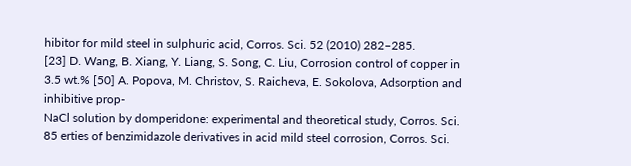hibitor for mild steel in sulphuric acid, Corros. Sci. 52 (2010) 282–285.
[23] D. Wang, B. Xiang, Y. Liang, S. Song, C. Liu, Corrosion control of copper in 3.5 wt.% [50] A. Popova, M. Christov, S. Raicheva, E. Sokolova, Adsorption and inhibitive prop-
NaCl solution by domperidone: experimental and theoretical study, Corros. Sci. 85 erties of benzimidazole derivatives in acid mild steel corrosion, Corros. Sci.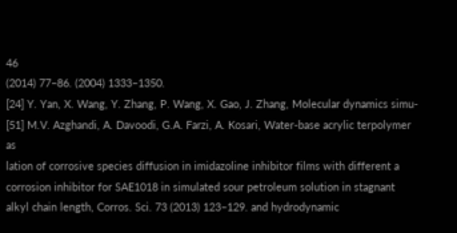46
(2014) 77–86. (2004) 1333–1350.
[24] Y. Yan, X. Wang, Y. Zhang, P. Wang, X. Gao, J. Zhang, Molecular dynamics simu- [51] M.V. Azghandi, A. Davoodi, G.A. Farzi, A. Kosari, Water-base acrylic terpolymer as
lation of corrosive species diffusion in imidazoline inhibitor films with different a corrosion inhibitor for SAE1018 in simulated sour petroleum solution in stagnant
alkyl chain length, Corros. Sci. 73 (2013) 123–129. and hydrodynamic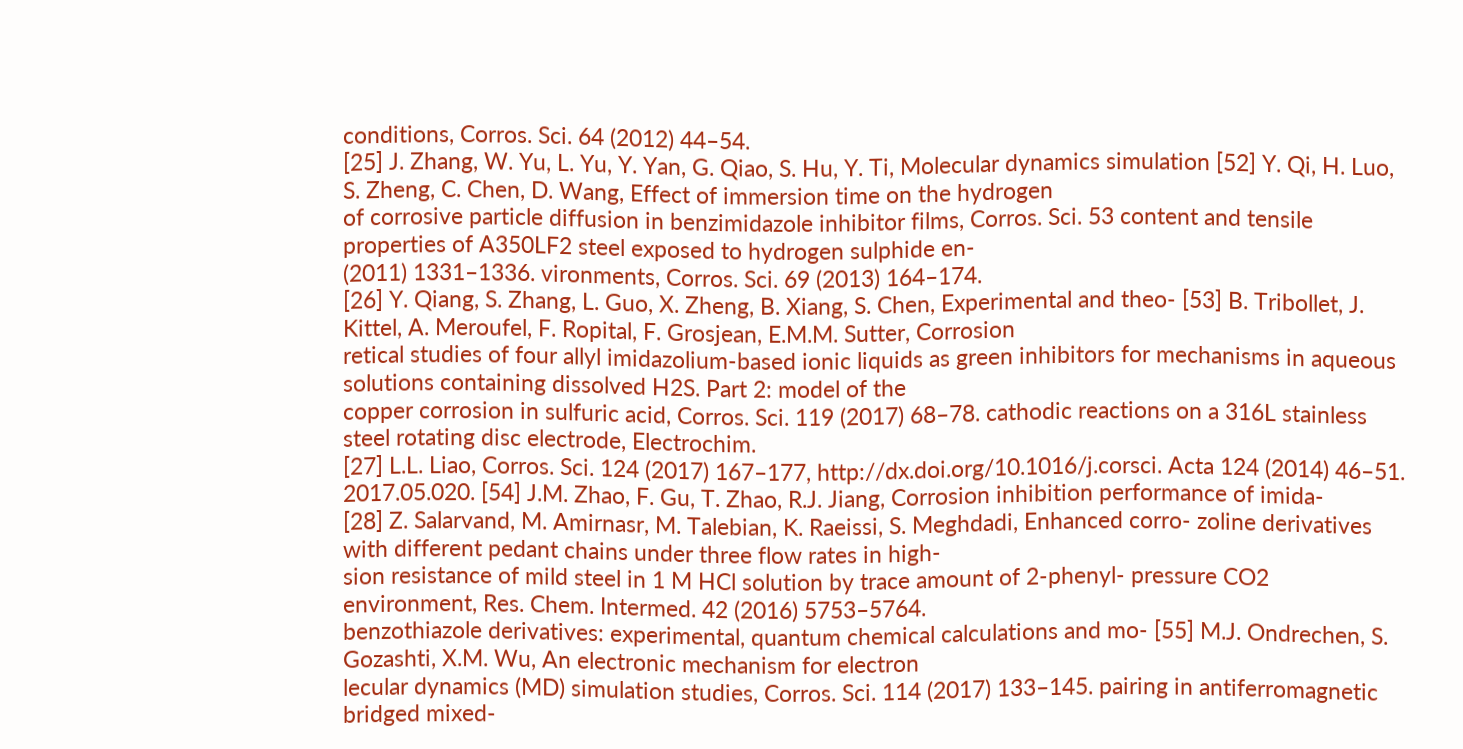conditions, Corros. Sci. 64 (2012) 44–54.
[25] J. Zhang, W. Yu, L. Yu, Y. Yan, G. Qiao, S. Hu, Y. Ti, Molecular dynamics simulation [52] Y. Qi, H. Luo, S. Zheng, C. Chen, D. Wang, Effect of immersion time on the hydrogen
of corrosive particle diffusion in benzimidazole inhibitor films, Corros. Sci. 53 content and tensile properties of A350LF2 steel exposed to hydrogen sulphide en-
(2011) 1331–1336. vironments, Corros. Sci. 69 (2013) 164–174.
[26] Y. Qiang, S. Zhang, L. Guo, X. Zheng, B. Xiang, S. Chen, Experimental and theo- [53] B. Tribollet, J. Kittel, A. Meroufel, F. Ropital, F. Grosjean, E.M.M. Sutter, Corrosion
retical studies of four allyl imidazolium-based ionic liquids as green inhibitors for mechanisms in aqueous solutions containing dissolved H2S. Part 2: model of the
copper corrosion in sulfuric acid, Corros. Sci. 119 (2017) 68–78. cathodic reactions on a 316L stainless steel rotating disc electrode, Electrochim.
[27] L.L. Liao, Corros. Sci. 124 (2017) 167–177, http://dx.doi.org/10.1016/j.corsci. Acta 124 (2014) 46–51.
2017.05.020. [54] J.M. Zhao, F. Gu, T. Zhao, R.J. Jiang, Corrosion inhibition performance of imida-
[28] Z. Salarvand, M. Amirnasr, M. Talebian, K. Raeissi, S. Meghdadi, Enhanced corro- zoline derivatives with different pedant chains under three flow rates in high-
sion resistance of mild steel in 1 M HCl solution by trace amount of 2-phenyl- pressure CO2 environment, Res. Chem. Intermed. 42 (2016) 5753–5764.
benzothiazole derivatives: experimental, quantum chemical calculations and mo- [55] M.J. Ondrechen, S. Gozashti, X.M. Wu, An electronic mechanism for electron
lecular dynamics (MD) simulation studies, Corros. Sci. 114 (2017) 133–145. pairing in antiferromagnetic bridged mixed-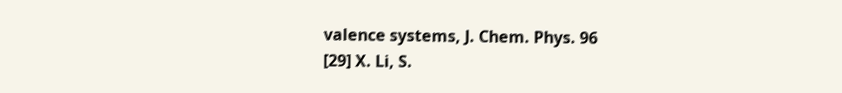valence systems, J. Chem. Phys. 96
[29] X. Li, S.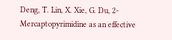Deng, T. Lin, X. Xie, G. Du, 2-Mercaptopyrimidine as an effective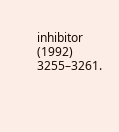inhibitor (1992) 3255–3261.